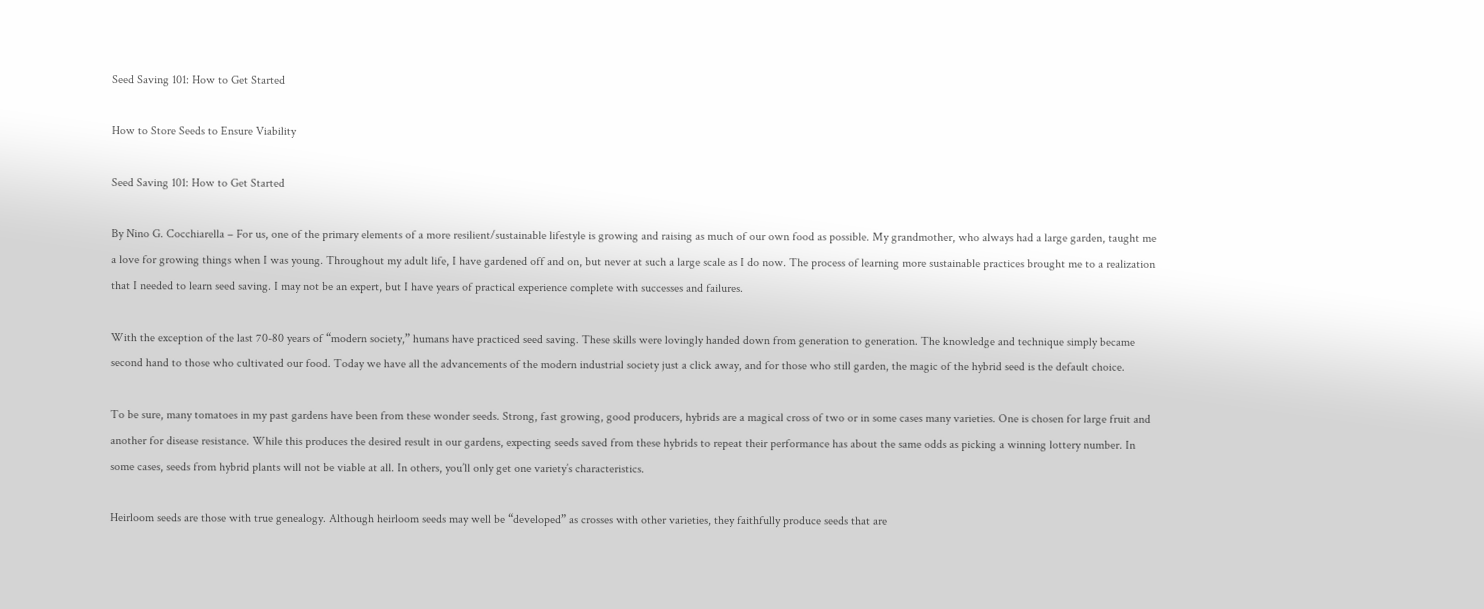Seed Saving 101: How to Get Started

How to Store Seeds to Ensure Viability

Seed Saving 101: How to Get Started

By Nino G. Cocchiarella – For us, one of the primary elements of a more resilient/sustainable lifestyle is growing and raising as much of our own food as possible. My grandmother, who always had a large garden, taught me a love for growing things when I was young. Throughout my adult life, I have gardened off and on, but never at such a large scale as I do now. The process of learning more sustainable practices brought me to a realization that I needed to learn seed saving. I may not be an expert, but I have years of practical experience complete with successes and failures.

With the exception of the last 70-80 years of “modern society,” humans have practiced seed saving. These skills were lovingly handed down from generation to generation. The knowledge and technique simply became second hand to those who cultivated our food. Today we have all the advancements of the modern industrial society just a click away, and for those who still garden, the magic of the hybrid seed is the default choice.

To be sure, many tomatoes in my past gardens have been from these wonder seeds. Strong, fast growing, good producers, hybrids are a magical cross of two or in some cases many varieties. One is chosen for large fruit and another for disease resistance. While this produces the desired result in our gardens, expecting seeds saved from these hybrids to repeat their performance has about the same odds as picking a winning lottery number. In some cases, seeds from hybrid plants will not be viable at all. In others, you’ll only get one variety’s characteristics.

Heirloom seeds are those with true genealogy. Although heirloom seeds may well be “developed” as crosses with other varieties, they faithfully produce seeds that are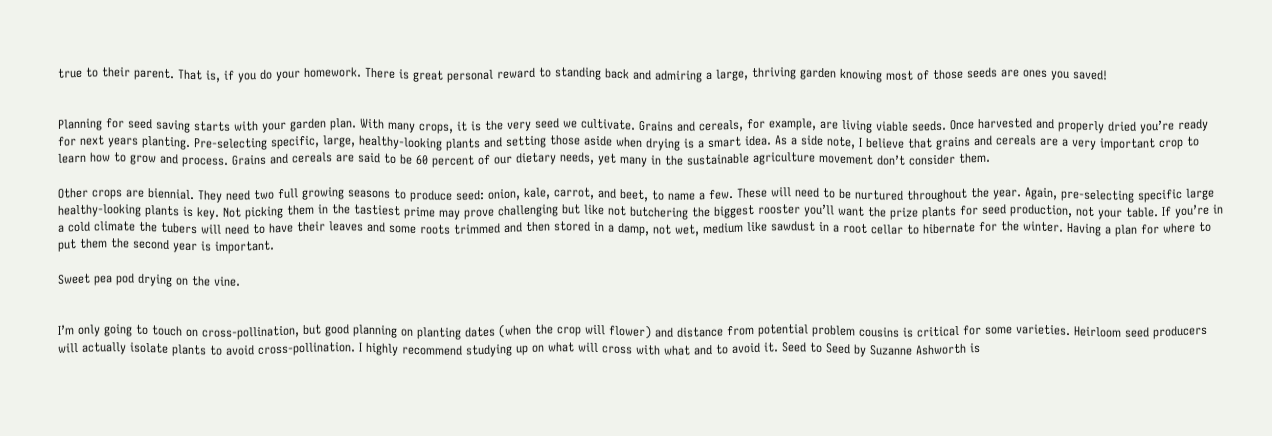true to their parent. That is, if you do your homework. There is great personal reward to standing back and admiring a large, thriving garden knowing most of those seeds are ones you saved!


Planning for seed saving starts with your garden plan. With many crops, it is the very seed we cultivate. Grains and cereals, for example, are living viable seeds. Once harvested and properly dried you’re ready for next years planting. Pre-selecting specific, large, healthy-looking plants and setting those aside when drying is a smart idea. As a side note, I believe that grains and cereals are a very important crop to learn how to grow and process. Grains and cereals are said to be 60 percent of our dietary needs, yet many in the sustainable agriculture movement don’t consider them.

Other crops are biennial. They need two full growing seasons to produce seed: onion, kale, carrot, and beet, to name a few. These will need to be nurtured throughout the year. Again, pre-selecting specific large healthy-looking plants is key. Not picking them in the tastiest prime may prove challenging but like not butchering the biggest rooster you’ll want the prize plants for seed production, not your table. If you’re in a cold climate the tubers will need to have their leaves and some roots trimmed and then stored in a damp, not wet, medium like sawdust in a root cellar to hibernate for the winter. Having a plan for where to put them the second year is important.

Sweet pea pod drying on the vine.


I’m only going to touch on cross-pollination, but good planning on planting dates (when the crop will flower) and distance from potential problem cousins is critical for some varieties. Heirloom seed producers will actually isolate plants to avoid cross-pollination. I highly recommend studying up on what will cross with what and to avoid it. Seed to Seed by Suzanne Ashworth is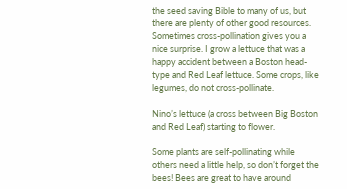the seed saving Bible to many of us, but there are plenty of other good resources. Sometimes cross-pollination gives you a nice surprise. I grow a lettuce that was a happy accident between a Boston head-type and Red Leaf lettuce. Some crops, like legumes, do not cross-pollinate.

Nino’s lettuce (a cross between Big Boston and Red Leaf) starting to flower.

Some plants are self-pollinating while others need a little help, so don’t forget the bees! Bees are great to have around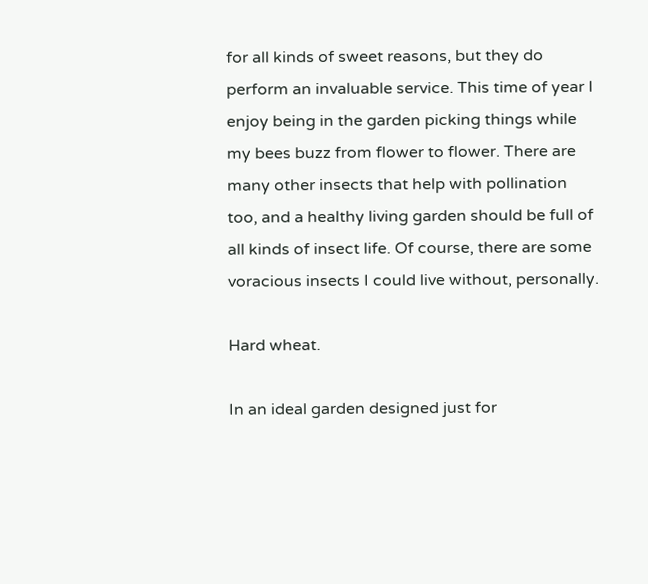for all kinds of sweet reasons, but they do perform an invaluable service. This time of year I enjoy being in the garden picking things while my bees buzz from flower to flower. There are many other insects that help with pollination too, and a healthy living garden should be full of all kinds of insect life. Of course, there are some voracious insects I could live without, personally.

Hard wheat.

In an ideal garden designed just for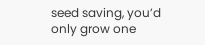seed saving, you’d only grow one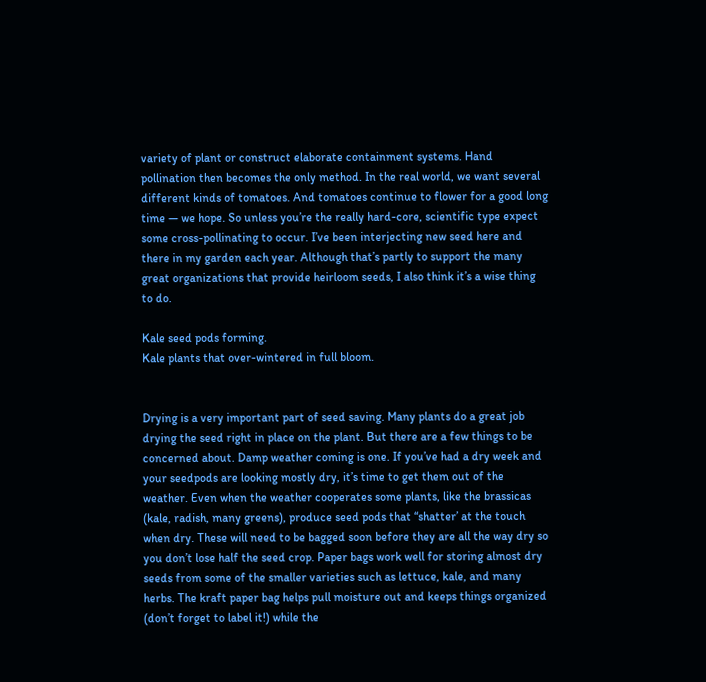variety of plant or construct elaborate containment systems. Hand pollination then becomes the only method. In the real world, we want several different kinds of tomatoes. And tomatoes continue to flower for a good long time — we hope. So unless you’re the really hard-core, scientific type expect some cross-pollinating to occur. I’ve been interjecting new seed here and there in my garden each year. Although that’s partly to support the many great organizations that provide heirloom seeds, I also think it’s a wise thing to do.

Kale seed pods forming.
Kale plants that over-wintered in full bloom.


Drying is a very important part of seed saving. Many plants do a great job drying the seed right in place on the plant. But there are a few things to be concerned about. Damp weather coming is one. If you’ve had a dry week and your seedpods are looking mostly dry, it’s time to get them out of the weather. Even when the weather cooperates some plants, like the brassicas (kale, radish, many greens), produce seed pods that “shatter’ at the touch when dry. These will need to be bagged soon before they are all the way dry so you don’t lose half the seed crop. Paper bags work well for storing almost dry seeds from some of the smaller varieties such as lettuce, kale, and many herbs. The kraft paper bag helps pull moisture out and keeps things organized (don’t forget to label it!) while the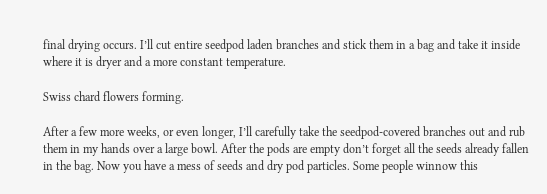final drying occurs. I’ll cut entire seedpod laden branches and stick them in a bag and take it inside where it is dryer and a more constant temperature.

Swiss chard flowers forming.

After a few more weeks, or even longer, I’ll carefully take the seedpod-covered branches out and rub them in my hands over a large bowl. After the pods are empty don’t forget all the seeds already fallen in the bag. Now you have a mess of seeds and dry pod particles. Some people winnow this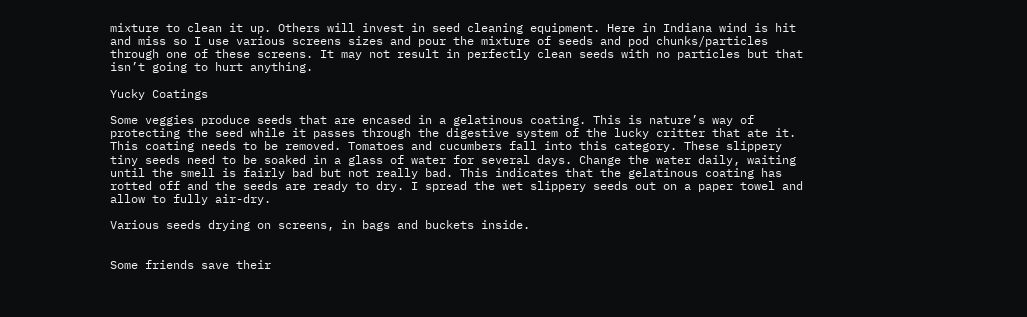mixture to clean it up. Others will invest in seed cleaning equipment. Here in Indiana wind is hit and miss so I use various screens sizes and pour the mixture of seeds and pod chunks/particles through one of these screens. It may not result in perfectly clean seeds with no particles but that isn’t going to hurt anything.

Yucky Coatings

Some veggies produce seeds that are encased in a gelatinous coating. This is nature’s way of protecting the seed while it passes through the digestive system of the lucky critter that ate it. This coating needs to be removed. Tomatoes and cucumbers fall into this category. These slippery tiny seeds need to be soaked in a glass of water for several days. Change the water daily, waiting until the smell is fairly bad but not really bad. This indicates that the gelatinous coating has rotted off and the seeds are ready to dry. I spread the wet slippery seeds out on a paper towel and allow to fully air-dry.

Various seeds drying on screens, in bags and buckets inside.


Some friends save their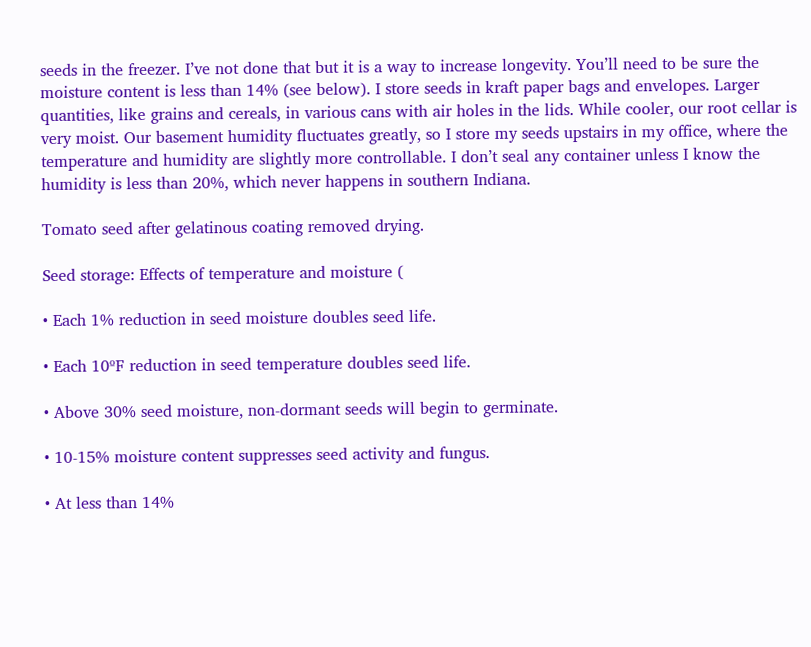seeds in the freezer. I’ve not done that but it is a way to increase longevity. You’ll need to be sure the moisture content is less than 14% (see below). I store seeds in kraft paper bags and envelopes. Larger quantities, like grains and cereals, in various cans with air holes in the lids. While cooler, our root cellar is very moist. Our basement humidity fluctuates greatly, so I store my seeds upstairs in my office, where the temperature and humidity are slightly more controllable. I don’t seal any container unless I know the humidity is less than 20%, which never happens in southern Indiana.

Tomato seed after gelatinous coating removed drying.

Seed storage: Effects of temperature and moisture (

• Each 1% reduction in seed moisture doubles seed life.

• Each 10ºF reduction in seed temperature doubles seed life.

• Above 30% seed moisture, non-dormant seeds will begin to germinate.

• 10-15% moisture content suppresses seed activity and fungus.

• At less than 14%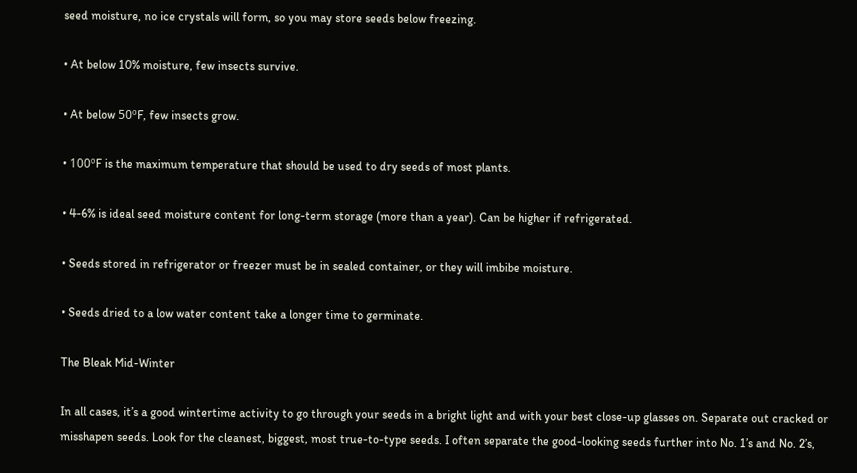seed moisture, no ice crystals will form, so you may store seeds below freezing.

• At below 10% moisture, few insects survive.

• At below 50ºF, few insects grow.

• 100ºF is the maximum temperature that should be used to dry seeds of most plants.

• 4-6% is ideal seed moisture content for long-term storage (more than a year). Can be higher if refrigerated.

• Seeds stored in refrigerator or freezer must be in sealed container, or they will imbibe moisture.

• Seeds dried to a low water content take a longer time to germinate.

The Bleak Mid-Winter

In all cases, it’s a good wintertime activity to go through your seeds in a bright light and with your best close-up glasses on. Separate out cracked or misshapen seeds. Look for the cleanest, biggest, most true-to-type seeds. I often separate the good-looking seeds further into No. 1’s and No. 2’s,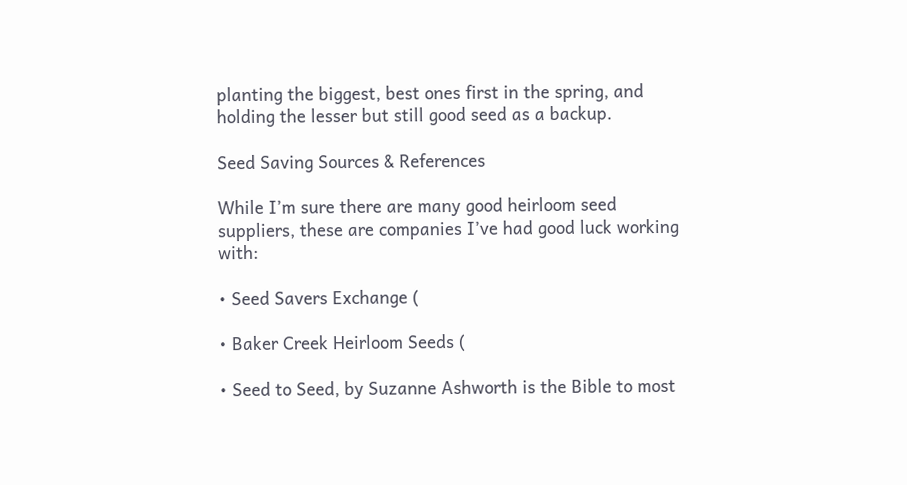planting the biggest, best ones first in the spring, and holding the lesser but still good seed as a backup.

Seed Saving Sources & References

While I’m sure there are many good heirloom seed suppliers, these are companies I’ve had good luck working with:

• Seed Savers Exchange (

• Baker Creek Heirloom Seeds (

• Seed to Seed, by Suzanne Ashworth is the Bible to most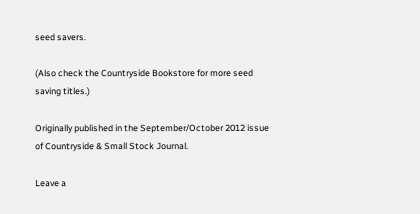seed savers.

(Also check the Countryside Bookstore for more seed saving titles.)

Originally published in the September/October 2012 issue of Countryside & Small Stock Journal.

Leave a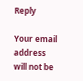Reply

Your email address will not be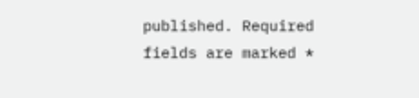published. Required fields are marked *